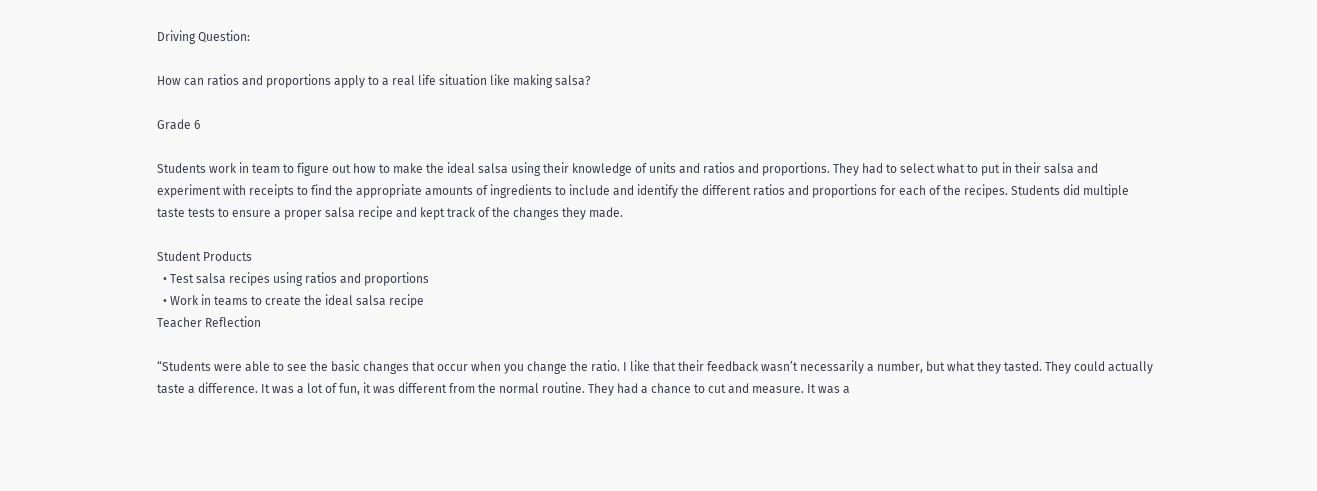Driving Question:

How can ratios and proportions apply to a real life situation like making salsa?

Grade 6

Students work in team to figure out how to make the ideal salsa using their knowledge of units and ratios and proportions. They had to select what to put in their salsa and experiment with receipts to find the appropriate amounts of ingredients to include and identify the different ratios and proportions for each of the recipes. Students did multiple taste tests to ensure a proper salsa recipe and kept track of the changes they made.

Student Products
  • Test salsa recipes using ratios and proportions
  • Work in teams to create the ideal salsa recipe
Teacher Reflection

“Students were able to see the basic changes that occur when you change the ratio. I like that their feedback wasn’t necessarily a number, but what they tasted. They could actually taste a difference. It was a lot of fun, it was different from the normal routine. They had a chance to cut and measure. It was a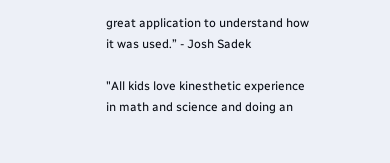great application to understand how it was used.” - Josh Sadek

"All kids love kinesthetic experience in math and science and doing an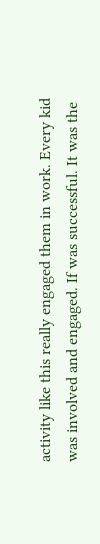activity like this really engaged them in work. Every kid was involved and engaged. If was successful. It was the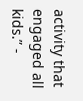activity that engaged all kids.” -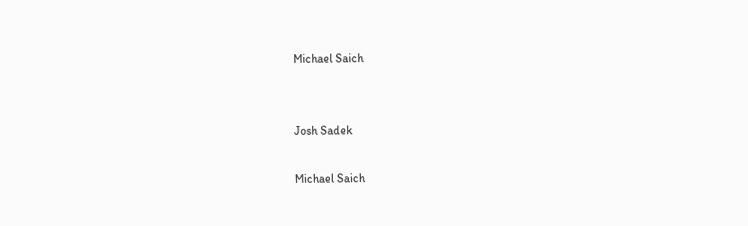Michael Saich


Josh Sadek

Michael Saich